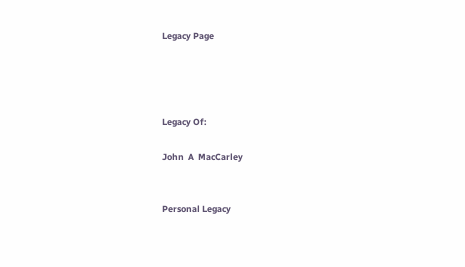Legacy Page




Legacy Of:

John  A  MacCarley


Personal Legacy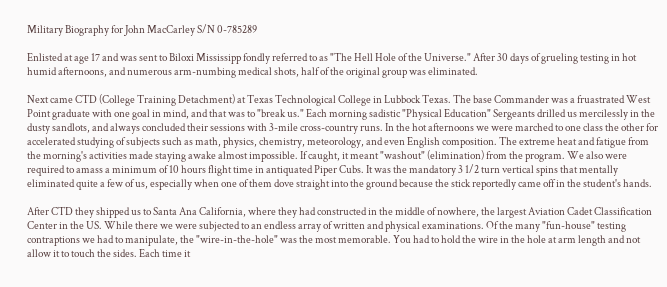Military Biography for John MacCarley S/N 0-785289

Enlisted at age 17 and was sent to Biloxi Mississipp fondly referred to as "The Hell Hole of the Universe." After 30 days of grueling testing in hot humid afternoons, and numerous arm-numbing medical shots, half of the original group was eliminated.

Next came CTD (College Training Detachment) at Texas Technological College in Lubbock Texas. The base Commander was a fruastrated West Point graduate with one goal in mind, and that was to "break us." Each morning sadistic "Physical Education" Sergeants drilled us mercilessly in the dusty sandlots, and always concluded their sessions with 3-mile cross-country runs. In the hot afternoons we were marched to one class the other for accelerated studying of subjects such as math, physics, chemistry, meteorology, and even English composition. The extreme heat and fatigue from the morning's activities made staying awake almost impossible. If caught, it meant "washout" (elimination) from the program. We also were required to amass a minimum of 10 hours flight time in antiquated Piper Cubs. It was the mandatory 3 1/2 turn vertical spins that mentally eliminated quite a few of us, especially when one of them dove straight into the ground because the stick reportedly came off in the student's hands.

After CTD they shipped us to Santa Ana California, where they had constructed in the middle of nowhere, the largest Aviation Cadet Classification Center in the US. While there we were subjected to an endless array of written and physical examinations. Of the many "fun-house" testing contraptions we had to manipulate, the "wire-in-the-hole" was the most memorable. You had to hold the wire in the hole at arm length and not allow it to touch the sides. Each time it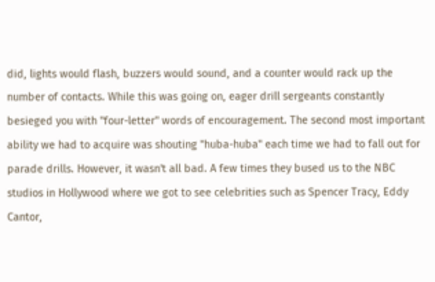did, lights would flash, buzzers would sound, and a counter would rack up the number of contacts. While this was going on, eager drill sergeants constantly besieged you with "four-letter" words of encouragement. The second most important ability we had to acquire was shouting "huba-huba" each time we had to fall out for parade drills. However, it wasn't all bad. A few times they bused us to the NBC studios in Hollywood where we got to see celebrities such as Spencer Tracy, Eddy Cantor,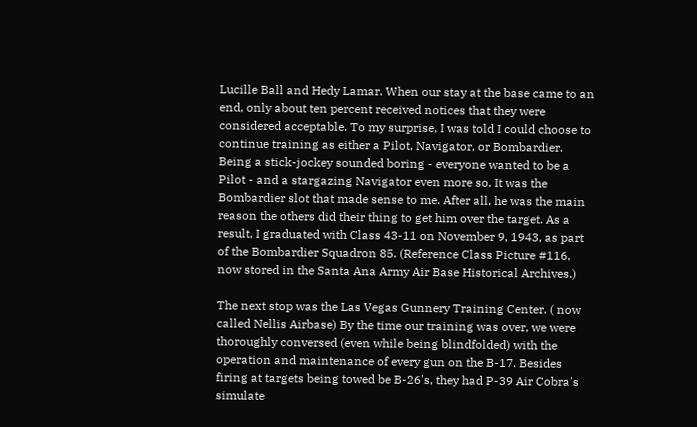Lucille Ball and Hedy Lamar. When our stay at the base came to an end, only about ten percent received notices that they were considered acceptable. To my surprise, I was told I could choose to continue training as either a Pilot, Navigator, or Bombardier. Being a stick-jockey sounded boring - everyone wanted to be a Pilot - and a stargazing Navigator even more so. It was the Bombardier slot that made sense to me. After all, he was the main reason the others did their thing to get him over the target. As a result, I graduated with Class 43-11 on November 9, 1943, as part of the Bombardier Squadron 85. (Reference Class Picture #116, now stored in the Santa Ana Army Air Base Historical Archives.)

The next stop was the Las Vegas Gunnery Training Center. ( now called Nellis Airbase) By the time our training was over, we were thoroughly conversed (even while being blindfolded) with the operation and maintenance of every gun on the B-17. Besides firing at targets being towed be B-26's, they had P-39 Air Cobra's simulate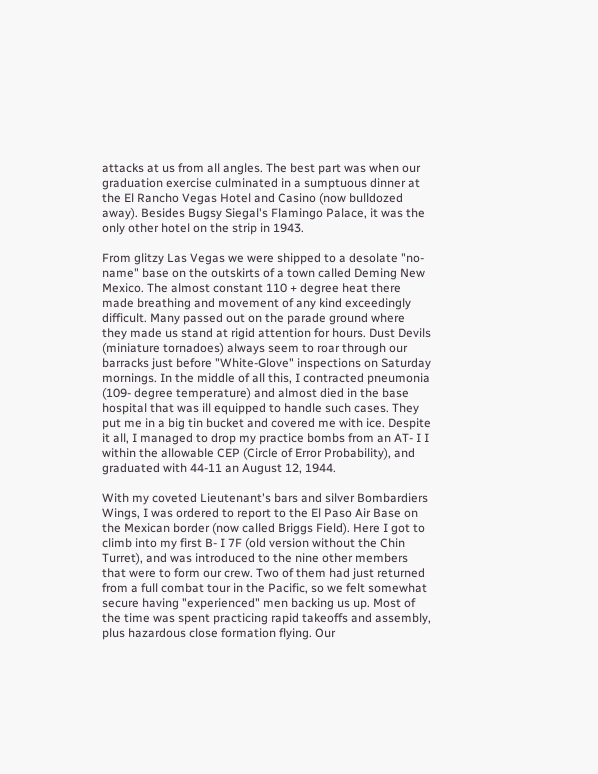attacks at us from all angles. The best part was when our graduation exercise culminated in a sumptuous dinner at the El Rancho Vegas Hotel and Casino (now bulldozed away). Besides Bugsy Siegal's Flamingo Palace, it was the only other hotel on the strip in 1943.

From glitzy Las Vegas we were shipped to a desolate "no-name" base on the outskirts of a town called Deming New Mexico. The almost constant 110 + degree heat there made breathing and movement of any kind exceedingly difficult. Many passed out on the parade ground where they made us stand at rigid attention for hours. Dust Devils (miniature tornadoes) always seem to roar through our barracks just before "White-Glove" inspections on Saturday mornings. In the middle of all this, I contracted pneumonia (109- degree temperature) and almost died in the base hospital that was ill equipped to handle such cases. They put me in a big tin bucket and covered me with ice. Despite it all, I managed to drop my practice bombs from an AT- I I within the allowable CEP (Circle of Error Probability), and graduated with 44-11 an August 12, 1944.

With my coveted Lieutenant's bars and silver Bombardiers Wings, I was ordered to report to the El Paso Air Base on the Mexican border (now called Briggs Field). Here I got to climb into my first B- I 7F (old version without the Chin Turret), and was introduced to the nine other members that were to form our crew. Two of them had just returned from a full combat tour in the Pacific, so we felt somewhat secure having "experienced" men backing us up. Most of the time was spent practicing rapid takeoffs and assembly, plus hazardous close formation flying. Our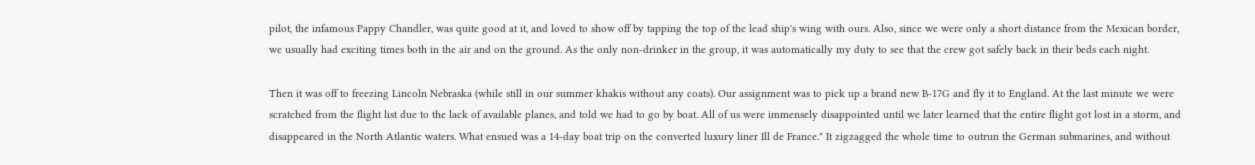pilot, the infamous Pappy Chandler, was quite good at it, and loved to show off by tapping the top of the lead ship's wing with ours. Also, since we were only a short distance from the Mexican border, we usually had exciting times both in the air and on the ground. As the only non-drinker in the group, it was automatically my duty to see that the crew got safely back in their beds each night.

Then it was off to freezing Lincoln Nebraska (while still in our summer khakis without any coats). Our assignment was to pick up a brand new B-17G and fly it to England. At the last minute we were scratched from the flight list due to the lack of available planes, and told we had to go by boat. All of us were immensely disappointed until we later learned that the entire flight got lost in a storm, and disappeared in the North Atlantic waters. What ensued was a 14-day boat trip on the converted luxury liner Ill de France." It zigzagged the whole time to outrun the German submarines, and without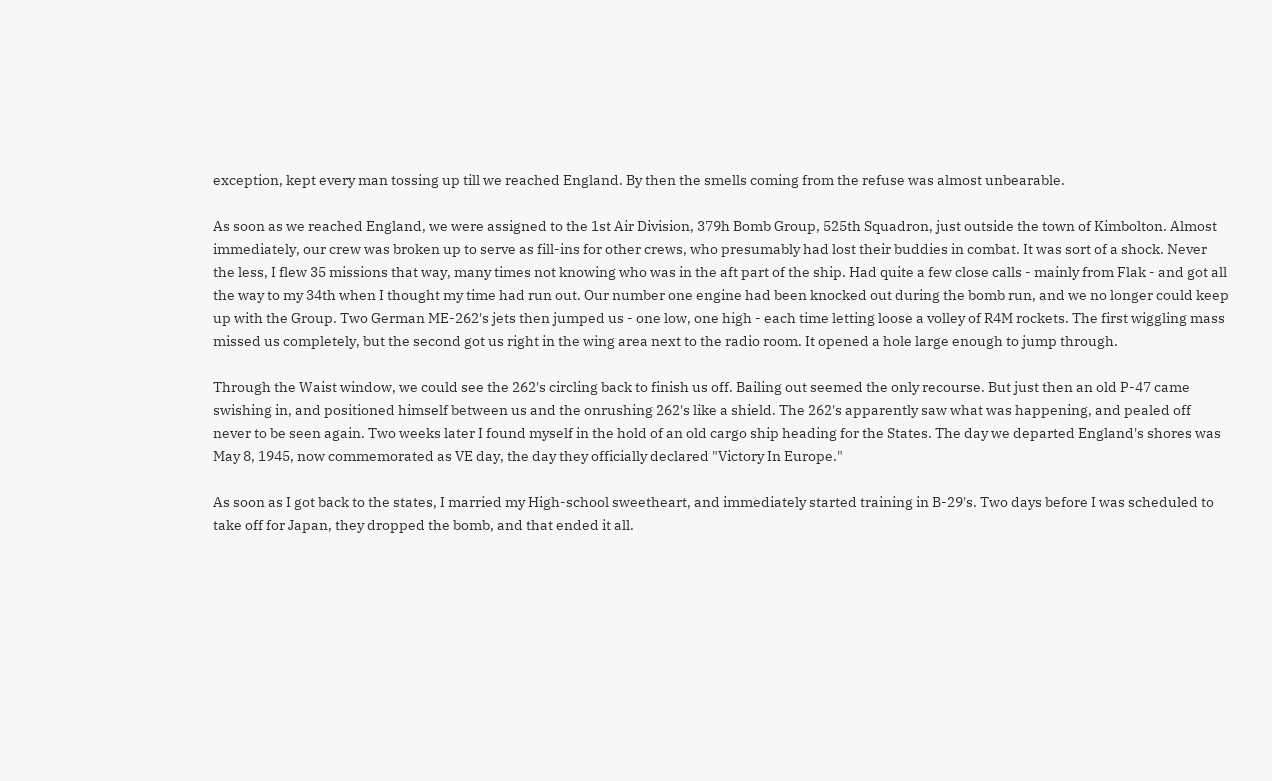exception, kept every man tossing up till we reached England. By then the smells coming from the refuse was almost unbearable.

As soon as we reached England, we were assigned to the 1st Air Division, 379h Bomb Group, 525th Squadron, just outside the town of Kimbolton. Almost immediately, our crew was broken up to serve as fill-ins for other crews, who presumably had lost their buddies in combat. It was sort of a shock. Never the less, I flew 35 missions that way, many times not knowing who was in the aft part of the ship. Had quite a few close calls - mainly from Flak - and got all the way to my 34th when I thought my time had run out. Our number one engine had been knocked out during the bomb run, and we no longer could keep up with the Group. Two German ME-262's jets then jumped us - one low, one high - each time letting loose a volley of R4M rockets. The first wiggling mass missed us completely, but the second got us right in the wing area next to the radio room. It opened a hole large enough to jump through.

Through the Waist window, we could see the 262's circling back to finish us off. Bailing out seemed the only recourse. But just then an old P-47 came swishing in, and positioned himself between us and the onrushing 262's like a shield. The 262's apparently saw what was happening, and pealed off never to be seen again. Two weeks later I found myself in the hold of an old cargo ship heading for the States. The day we departed England's shores was May 8, 1945, now commemorated as VE day, the day they officially declared "Victory In Europe."

As soon as I got back to the states, I married my High-school sweetheart, and immediately started training in B-29's. Two days before I was scheduled to take off for Japan, they dropped the bomb, and that ended it all.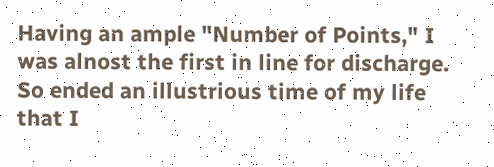Having an ample "Number of Points," I was alnost the first in line for discharge. So ended an illustrious time of my life that I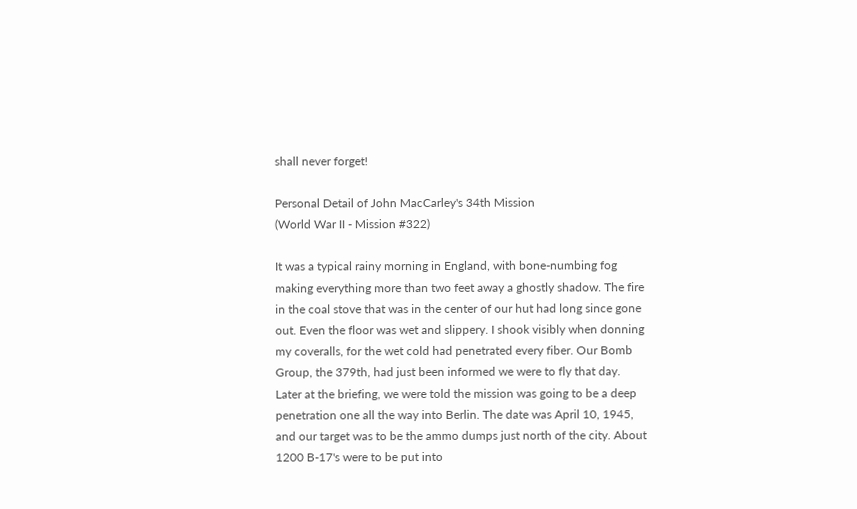shall never forget!

Personal Detail of John MacCarley's 34th Mission
(World War II - Mission #322)

It was a typical rainy morning in England, with bone-numbing fog making everything more than two feet away a ghostly shadow. The fire in the coal stove that was in the center of our hut had long since gone out. Even the floor was wet and slippery. I shook visibly when donning my coveralls, for the wet cold had penetrated every fiber. Our Bomb Group, the 379th, had just been informed we were to fly that day. Later at the briefing, we were told the mission was going to be a deep penetration one all the way into Berlin. The date was April 10, 1945, and our target was to be the ammo dumps just north of the city. About 1200 B-17's were to be put into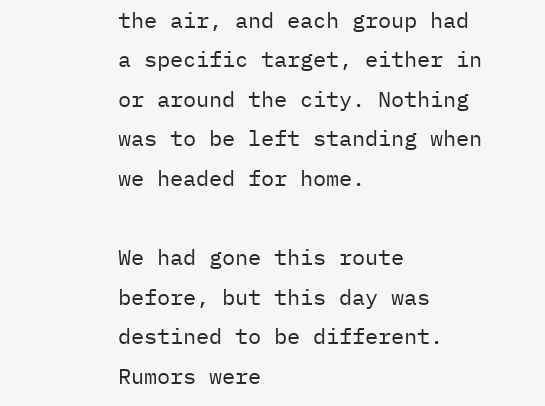the air, and each group had a specific target, either in or around the city. Nothing was to be left standing when we headed for home.

We had gone this route before, but this day was destined to be different. Rumors were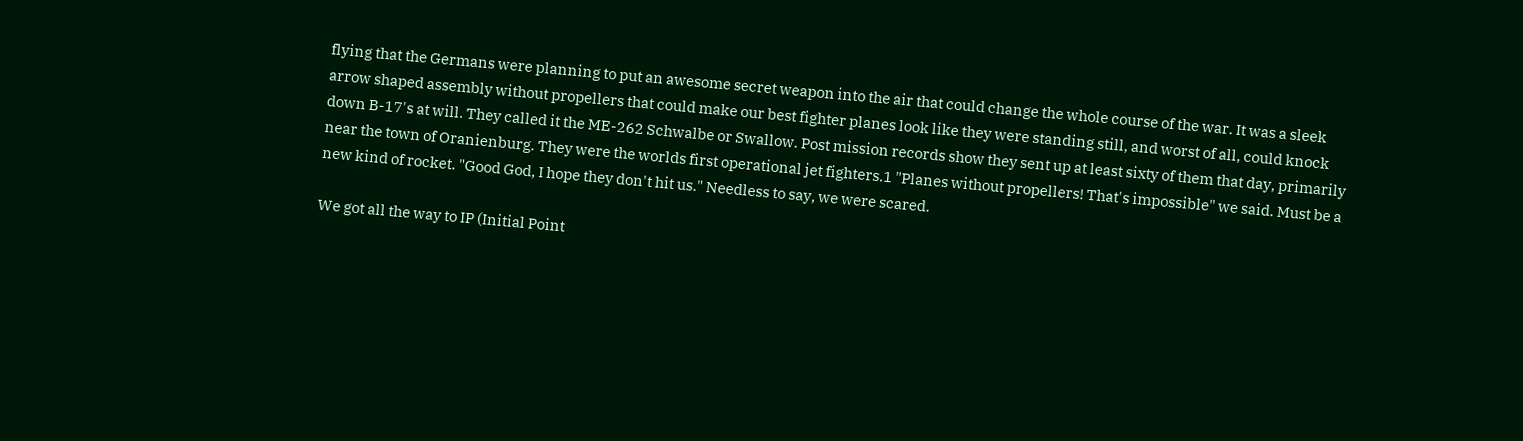flying that the Germans were planning to put an awesome secret weapon into the air that could change the whole course of the war. It was a sleek arrow shaped assembly without propellers that could make our best fighter planes look like they were standing still, and worst of all, could knock down B-17's at will. They called it the ME-262 Schwalbe or Swallow. Post mission records show they sent up at least sixty of them that day, primarily near the town of Oranienburg. They were the worlds first operational jet fighters.1 "Planes without propellers! That's impossible" we said. Must be a new kind of rocket. "Good God, I hope they don't hit us." Needless to say, we were scared.

We got all the way to IP (Initial Point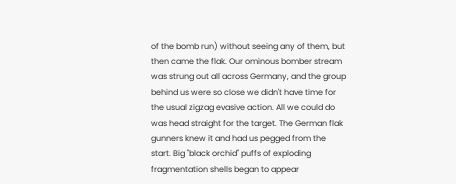of the bomb run) without seeing any of them, but then came the flak. Our ominous bomber stream was strung out all across Germany, and the group behind us were so close we didn't have time for the usual zigzag evasive action. All we could do was head straight for the target. The German flak gunners knew it and had us pegged from the start. Big "black orchid" puffs of exploding fragmentation shells began to appear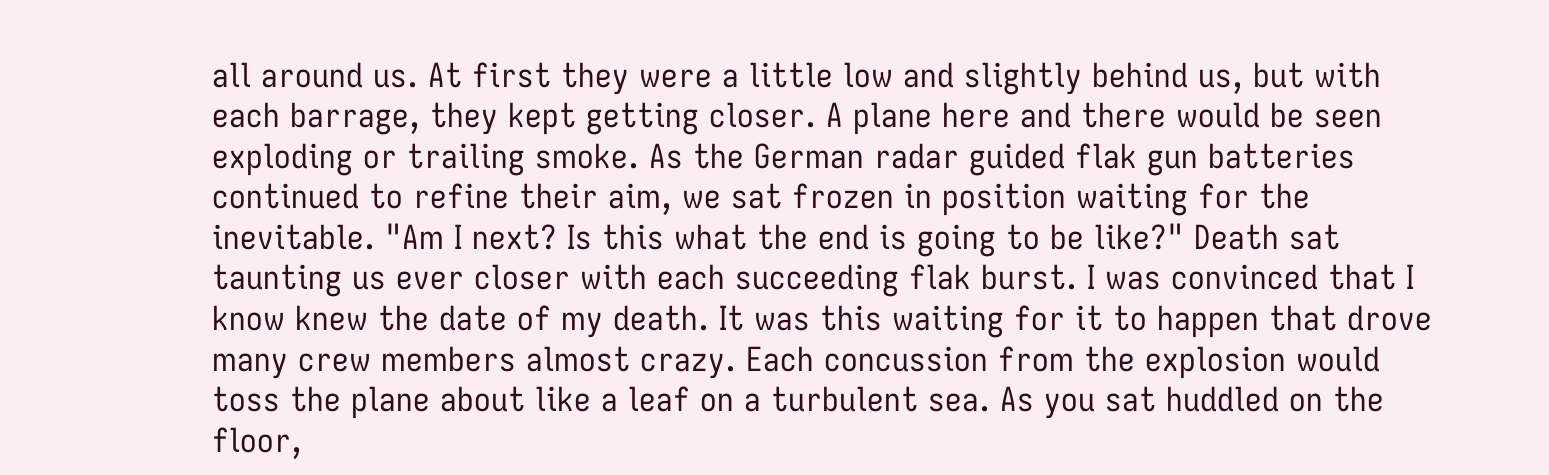all around us. At first they were a little low and slightly behind us, but with each barrage, they kept getting closer. A plane here and there would be seen exploding or trailing smoke. As the German radar guided flak gun batteries continued to refine their aim, we sat frozen in position waiting for the inevitable. "Am I next? Is this what the end is going to be like?" Death sat taunting us ever closer with each succeeding flak burst. I was convinced that I know knew the date of my death. It was this waiting for it to happen that drove many crew members almost crazy. Each concussion from the explosion would toss the plane about like a leaf on a turbulent sea. As you sat huddled on the floor,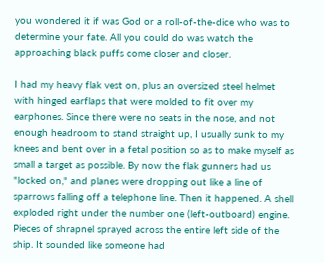you wondered it if was God or a roll-of-the-dice who was to determine your fate. All you could do was watch the approaching black puffs come closer and closer.

I had my heavy flak vest on, plus an oversized steel helmet with hinged earflaps that were molded to fit over my earphones. Since there were no seats in the nose, and not enough headroom to stand straight up, I usually sunk to my knees and bent over in a fetal position so as to make myself as small a target as possible. By now the flak gunners had us "locked on," and planes were dropping out like a line of sparrows falling off a telephone line. Then it happened. A shell exploded right under the number one (left-outboard) engine. Pieces of shrapnel sprayed across the entire left side of the ship. It sounded like someone had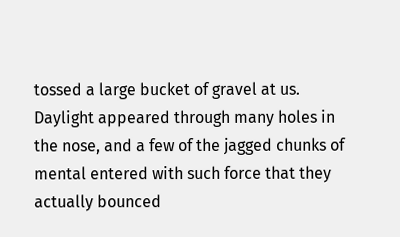tossed a large bucket of gravel at us. Daylight appeared through many holes in the nose, and a few of the jagged chunks of mental entered with such force that they actually bounced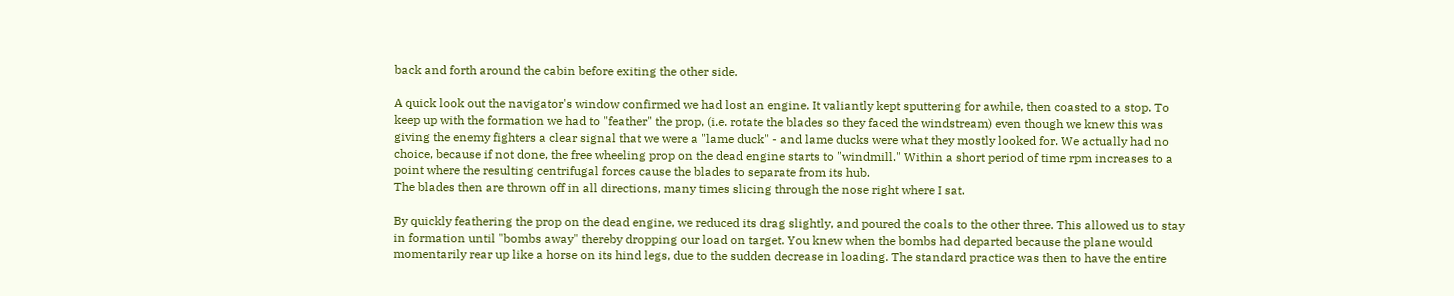back and forth around the cabin before exiting the other side.

A quick look out the navigator's window confirmed we had lost an engine. It valiantly kept sputtering for awhile, then coasted to a stop. To keep up with the formation we had to "feather" the prop, (i.e. rotate the blades so they faced the windstream) even though we knew this was giving the enemy fighters a clear signal that we were a "lame duck" - and lame ducks were what they mostly looked for. We actually had no choice, because if not done, the free wheeling prop on the dead engine starts to "windmill." Within a short period of time rpm increases to a point where the resulting centrifugal forces cause the blades to separate from its hub.
The blades then are thrown off in all directions, many times slicing through the nose right where I sat.

By quickly feathering the prop on the dead engine, we reduced its drag slightly, and poured the coals to the other three. This allowed us to stay in formation until "bombs away" thereby dropping our load on target. You knew when the bombs had departed because the plane would momentarily rear up like a horse on its hind legs, due to the sudden decrease in loading. The standard practice was then to have the entire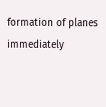formation of planes immediately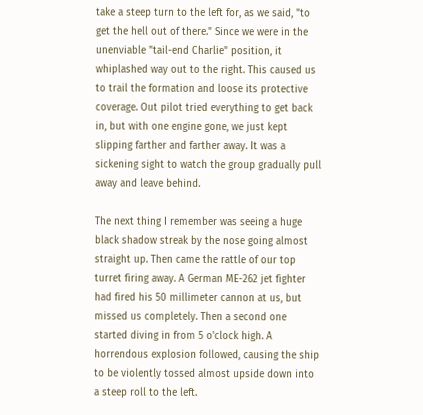take a steep turn to the left for, as we said, "to get the hell out of there." Since we were in the unenviable "tail-end Charlie" position, it whiplashed way out to the right. This caused us to trail the formation and loose its protective coverage. Out pilot tried everything to get back in, but with one engine gone, we just kept slipping farther and farther away. It was a sickening sight to watch the group gradually pull away and leave behind.

The next thing I remember was seeing a huge black shadow streak by the nose going almost straight up. Then came the rattle of our top turret firing away. A German ME-262 jet fighter had fired his 50 millimeter cannon at us, but missed us completely. Then a second one started diving in from 5 o'clock high. A horrendous explosion followed, causing the ship to be violently tossed almost upside down into a steep roll to the left.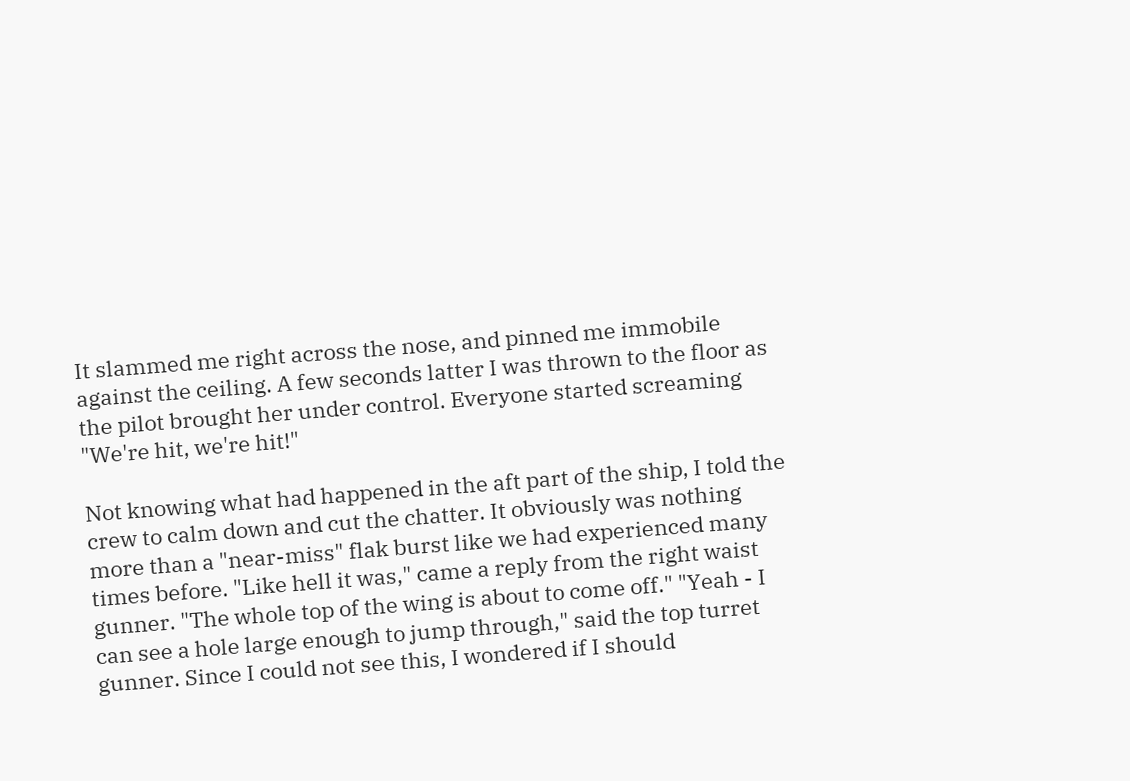It slammed me right across the nose, and pinned me immobile against the ceiling. A few seconds latter I was thrown to the floor as the pilot brought her under control. Everyone started screaming "We're hit, we're hit!"

Not knowing what had happened in the aft part of the ship, I told the crew to calm down and cut the chatter. It obviously was nothing more than a "near-miss" flak burst like we had experienced many times before. "Like hell it was," came a reply from the right waist gunner. "The whole top of the wing is about to come off." "Yeah - I can see a hole large enough to jump through," said the top turret gunner. Since I could not see this, I wondered if I should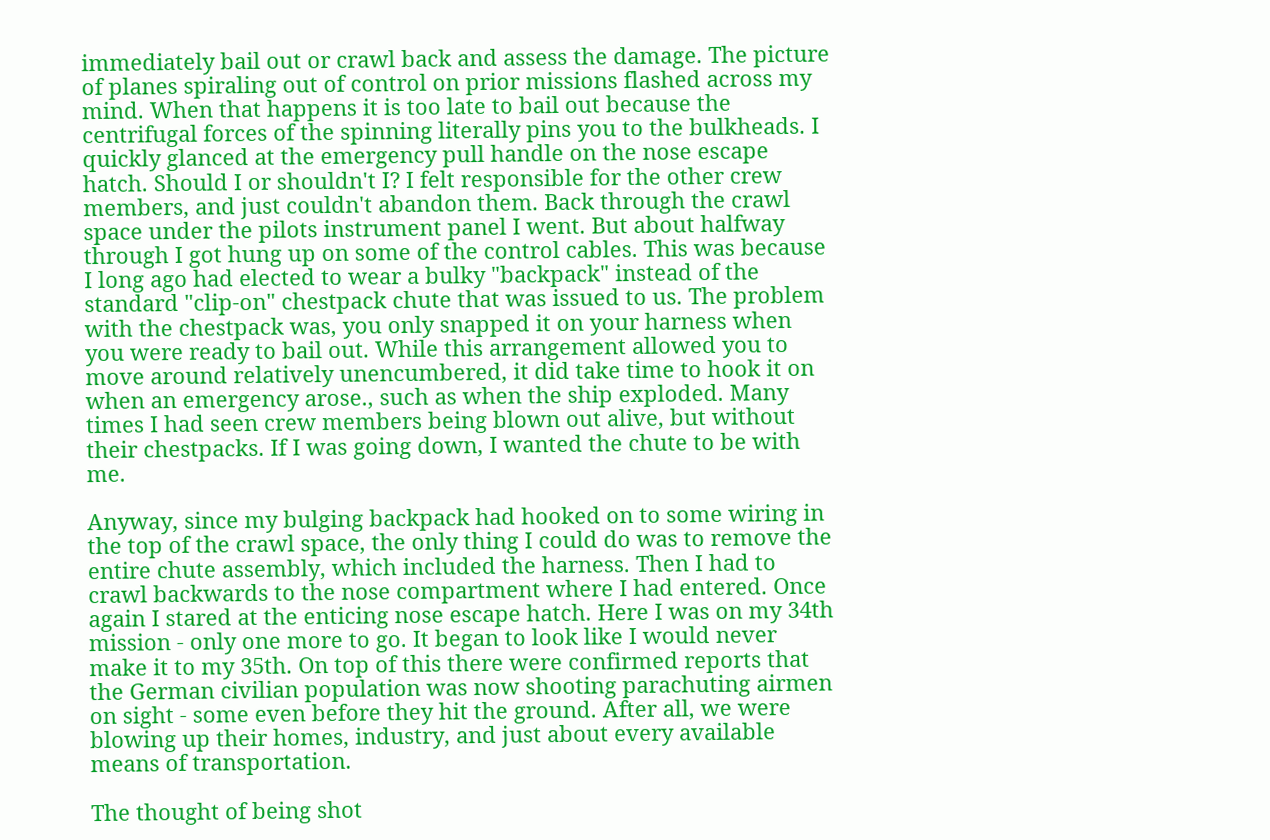immediately bail out or crawl back and assess the damage. The picture of planes spiraling out of control on prior missions flashed across my mind. When that happens it is too late to bail out because the centrifugal forces of the spinning literally pins you to the bulkheads. I quickly glanced at the emergency pull handle on the nose escape hatch. Should I or shouldn't I? I felt responsible for the other crew members, and just couldn't abandon them. Back through the crawl space under the pilots instrument panel I went. But about halfway through I got hung up on some of the control cables. This was because I long ago had elected to wear a bulky "backpack" instead of the standard "clip-on" chestpack chute that was issued to us. The problem with the chestpack was, you only snapped it on your harness when you were ready to bail out. While this arrangement allowed you to move around relatively unencumbered, it did take time to hook it on when an emergency arose., such as when the ship exploded. Many times I had seen crew members being blown out alive, but without their chestpacks. If I was going down, I wanted the chute to be with me.

Anyway, since my bulging backpack had hooked on to some wiring in the top of the crawl space, the only thing I could do was to remove the entire chute assembly, which included the harness. Then I had to crawl backwards to the nose compartment where I had entered. Once again I stared at the enticing nose escape hatch. Here I was on my 34th mission - only one more to go. It began to look like I would never make it to my 35th. On top of this there were confirmed reports that the German civilian population was now shooting parachuting airmen on sight - some even before they hit the ground. After all, we were blowing up their homes, industry, and just about every available means of transportation.

The thought of being shot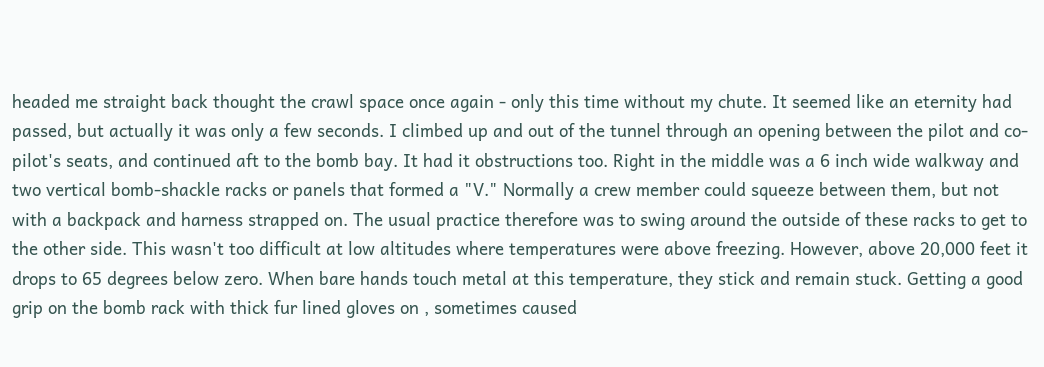headed me straight back thought the crawl space once again - only this time without my chute. It seemed like an eternity had passed, but actually it was only a few seconds. I climbed up and out of the tunnel through an opening between the pilot and co-pilot's seats, and continued aft to the bomb bay. It had it obstructions too. Right in the middle was a 6 inch wide walkway and two vertical bomb-shackle racks or panels that formed a "V." Normally a crew member could squeeze between them, but not with a backpack and harness strapped on. The usual practice therefore was to swing around the outside of these racks to get to the other side. This wasn't too difficult at low altitudes where temperatures were above freezing. However, above 20,000 feet it drops to 65 degrees below zero. When bare hands touch metal at this temperature, they stick and remain stuck. Getting a good grip on the bomb rack with thick fur lined gloves on , sometimes caused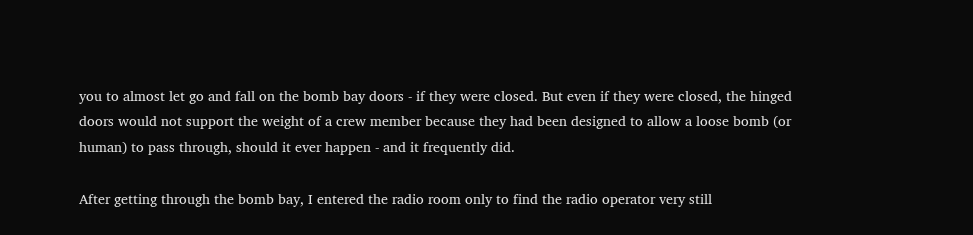you to almost let go and fall on the bomb bay doors - if they were closed. But even if they were closed, the hinged doors would not support the weight of a crew member because they had been designed to allow a loose bomb (or human) to pass through, should it ever happen - and it frequently did.

After getting through the bomb bay, I entered the radio room only to find the radio operator very still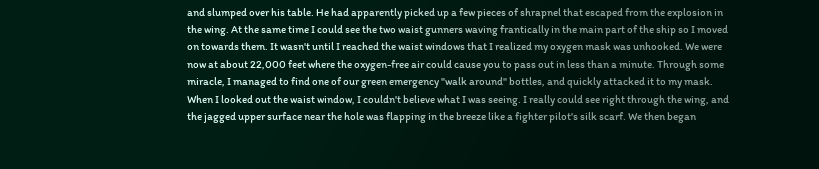and slumped over his table. He had apparently picked up a few pieces of shrapnel that escaped from the explosion in the wing. At the same time I could see the two waist gunners waving frantically in the main part of the ship so I moved on towards them. It wasn't until I reached the waist windows that I realized my oxygen mask was unhooked. We were now at about 22,000 feet where the oxygen-free air could cause you to pass out in less than a minute. Through some miracle, I managed to find one of our green emergency "walk around" bottles, and quickly attacked it to my mask. When I looked out the waist window, I couldn't believe what I was seeing. I really could see right through the wing, and the jagged upper surface near the hole was flapping in the breeze like a fighter pilot's silk scarf. We then began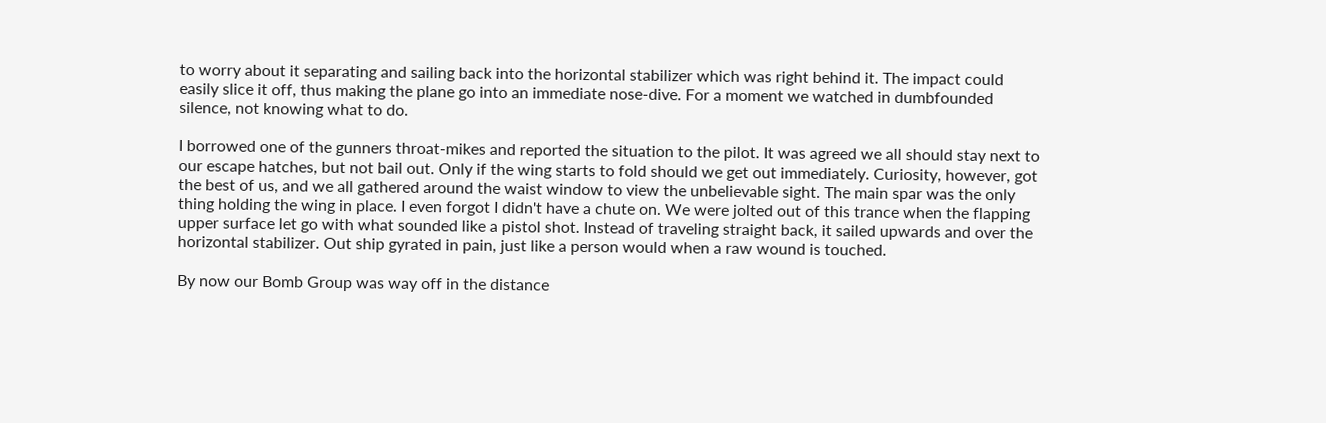to worry about it separating and sailing back into the horizontal stabilizer which was right behind it. The impact could easily slice it off, thus making the plane go into an immediate nose-dive. For a moment we watched in dumbfounded silence, not knowing what to do.

I borrowed one of the gunners throat-mikes and reported the situation to the pilot. It was agreed we all should stay next to our escape hatches, but not bail out. Only if the wing starts to fold should we get out immediately. Curiosity, however, got the best of us, and we all gathered around the waist window to view the unbelievable sight. The main spar was the only thing holding the wing in place. I even forgot I didn't have a chute on. We were jolted out of this trance when the flapping upper surface let go with what sounded like a pistol shot. Instead of traveling straight back, it sailed upwards and over the horizontal stabilizer. Out ship gyrated in pain, just like a person would when a raw wound is touched.

By now our Bomb Group was way off in the distance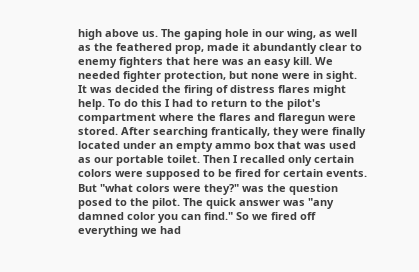high above us. The gaping hole in our wing, as well as the feathered prop, made it abundantly clear to enemy fighters that here was an easy kill. We needed fighter protection, but none were in sight. It was decided the firing of distress flares might help. To do this I had to return to the pilot's compartment where the flares and flaregun were stored. After searching frantically, they were finally located under an empty ammo box that was used as our portable toilet. Then I recalled only certain colors were supposed to be fired for certain events. But "what colors were they?" was the question posed to the pilot. The quick answer was "any damned color you can find." So we fired off everything we had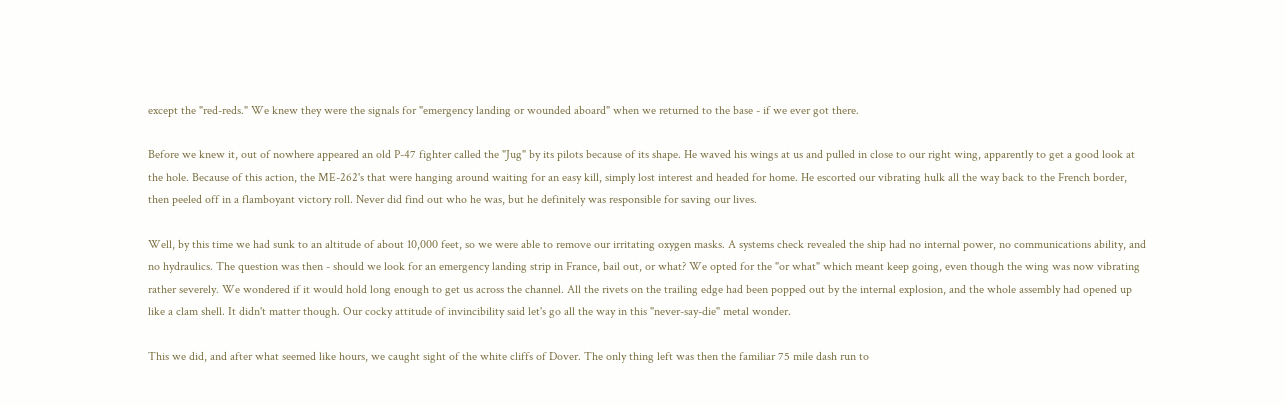except the "red-reds." We knew they were the signals for "emergency landing or wounded aboard" when we returned to the base - if we ever got there.

Before we knew it, out of nowhere appeared an old P-47 fighter called the "Jug" by its pilots because of its shape. He waved his wings at us and pulled in close to our right wing, apparently to get a good look at the hole. Because of this action, the ME-262's that were hanging around waiting for an easy kill, simply lost interest and headed for home. He escorted our vibrating hulk all the way back to the French border, then peeled off in a flamboyant victory roll. Never did find out who he was, but he definitely was responsible for saving our lives.

Well, by this time we had sunk to an altitude of about 10,000 feet, so we were able to remove our irritating oxygen masks. A systems check revealed the ship had no internal power, no communications ability, and no hydraulics. The question was then - should we look for an emergency landing strip in France, bail out, or what? We opted for the "or what" which meant keep going, even though the wing was now vibrating rather severely. We wondered if it would hold long enough to get us across the channel. All the rivets on the trailing edge had been popped out by the internal explosion, and the whole assembly had opened up like a clam shell. It didn't matter though. Our cocky attitude of invincibility said let's go all the way in this "never-say-die" metal wonder.

This we did, and after what seemed like hours, we caught sight of the white cliffs of Dover. The only thing left was then the familiar 75 mile dash run to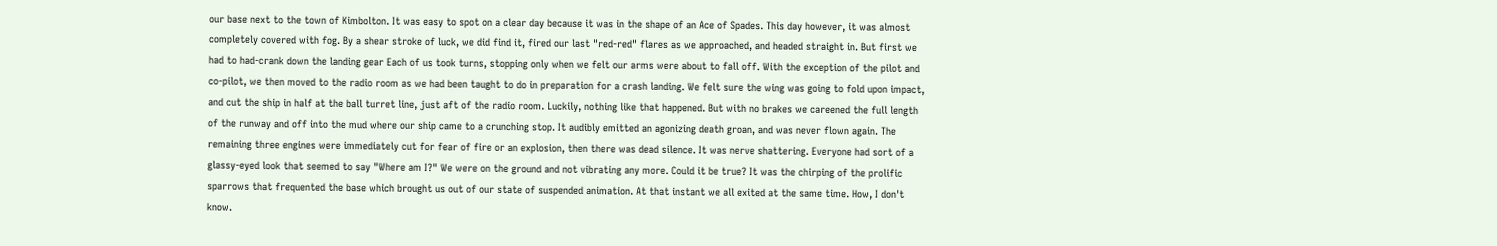our base next to the town of Kimbolton. It was easy to spot on a clear day because it was in the shape of an Ace of Spades. This day however, it was almost completely covered with fog. By a shear stroke of luck, we did find it, fired our last "red-red" flares as we approached, and headed straight in. But first we had to had-crank down the landing gear Each of us took turns, stopping only when we felt our arms were about to fall off. With the exception of the pilot and co-pilot, we then moved to the radio room as we had been taught to do in preparation for a crash landing. We felt sure the wing was going to fold upon impact, and cut the ship in half at the ball turret line, just aft of the radio room. Luckily, nothing like that happened. But with no brakes we careened the full length of the runway and off into the mud where our ship came to a crunching stop. It audibly emitted an agonizing death groan, and was never flown again. The remaining three engines were immediately cut for fear of fire or an explosion, then there was dead silence. It was nerve shattering. Everyone had sort of a glassy-eyed look that seemed to say "Where am I?" We were on the ground and not vibrating any more. Could it be true? It was the chirping of the prolific sparrows that frequented the base which brought us out of our state of suspended animation. At that instant we all exited at the same time. How, I don't know.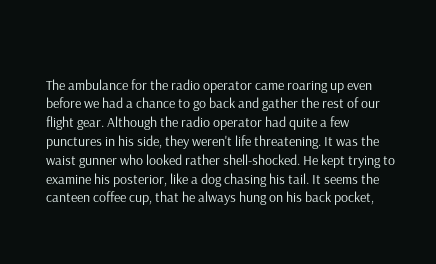The ambulance for the radio operator came roaring up even before we had a chance to go back and gather the rest of our flight gear. Although the radio operator had quite a few punctures in his side, they weren't life threatening. It was the waist gunner who looked rather shell-shocked. He kept trying to examine his posterior, like a dog chasing his tail. It seems the canteen coffee cup, that he always hung on his back pocket,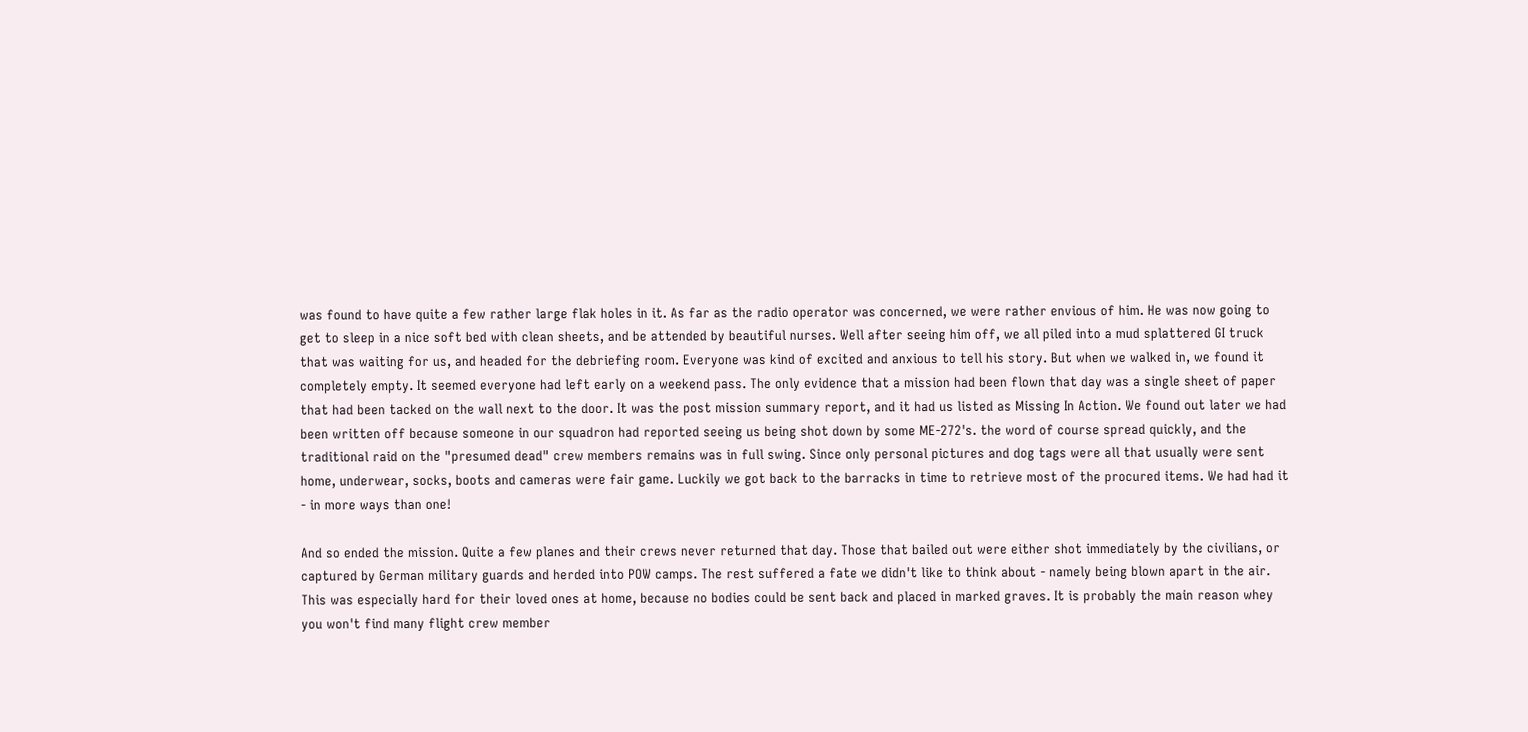was found to have quite a few rather large flak holes in it. As far as the radio operator was concerned, we were rather envious of him. He was now going to get to sleep in a nice soft bed with clean sheets, and be attended by beautiful nurses. Well after seeing him off, we all piled into a mud splattered GI truck that was waiting for us, and headed for the debriefing room. Everyone was kind of excited and anxious to tell his story. But when we walked in, we found it completely empty. It seemed everyone had left early on a weekend pass. The only evidence that a mission had been flown that day was a single sheet of paper that had been tacked on the wall next to the door. It was the post mission summary report, and it had us listed as Missing In Action. We found out later we had been written off because someone in our squadron had reported seeing us being shot down by some ME-272's. the word of course spread quickly, and the traditional raid on the "presumed dead" crew members remains was in full swing. Since only personal pictures and dog tags were all that usually were sent home, underwear, socks, boots and cameras were fair game. Luckily we got back to the barracks in time to retrieve most of the procured items. We had had it - in more ways than one!

And so ended the mission. Quite a few planes and their crews never returned that day. Those that bailed out were either shot immediately by the civilians, or captured by German military guards and herded into POW camps. The rest suffered a fate we didn't like to think about - namely being blown apart in the air. This was especially hard for their loved ones at home, because no bodies could be sent back and placed in marked graves. It is probably the main reason whey you won't find many flight crew member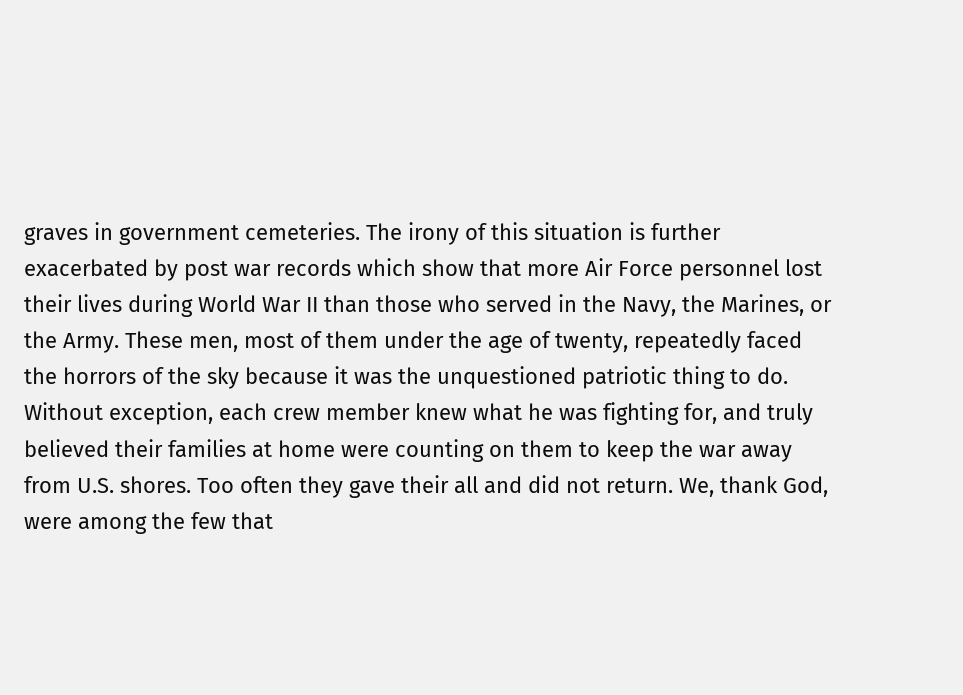graves in government cemeteries. The irony of this situation is further exacerbated by post war records which show that more Air Force personnel lost their lives during World War II than those who served in the Navy, the Marines, or the Army. These men, most of them under the age of twenty, repeatedly faced the horrors of the sky because it was the unquestioned patriotic thing to do. Without exception, each crew member knew what he was fighting for, and truly believed their families at home were counting on them to keep the war away from U.S. shores. Too often they gave their all and did not return. We, thank God, were among the few that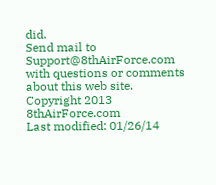did.
Send mail to Support@8thAirForce.com with questions or comments about this web site.   Copyright 2013 8thAirForce.com
Last modified: 01/26/14